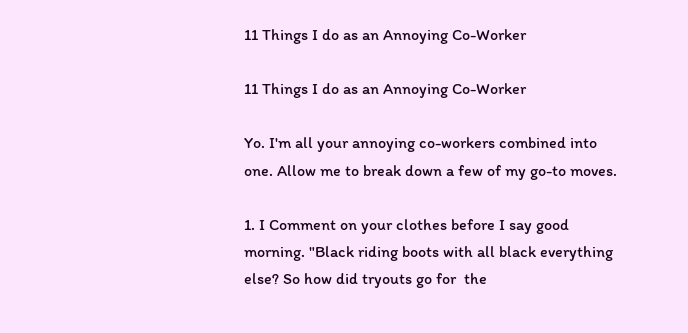11 Things I do as an Annoying Co-Worker

11 Things I do as an Annoying Co-Worker

Yo. I'm all your annoying co-workers combined into one. Allow me to break down a few of my go-to moves.

1. I Comment on your clothes before I say good morning. "Black riding boots with all black everything else? So how did tryouts go for  the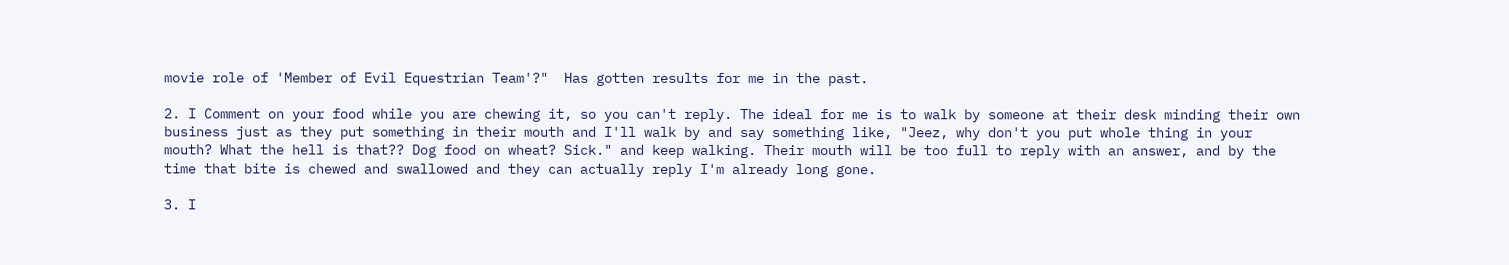movie role of 'Member of Evil Equestrian Team'?"  Has gotten results for me in the past.

2. I Comment on your food while you are chewing it, so you can't reply. The ideal for me is to walk by someone at their desk minding their own business just as they put something in their mouth and I'll walk by and say something like, "Jeez, why don't you put whole thing in your mouth? What the hell is that?? Dog food on wheat? Sick." and keep walking. Their mouth will be too full to reply with an answer, and by the time that bite is chewed and swallowed and they can actually reply I'm already long gone.

3. I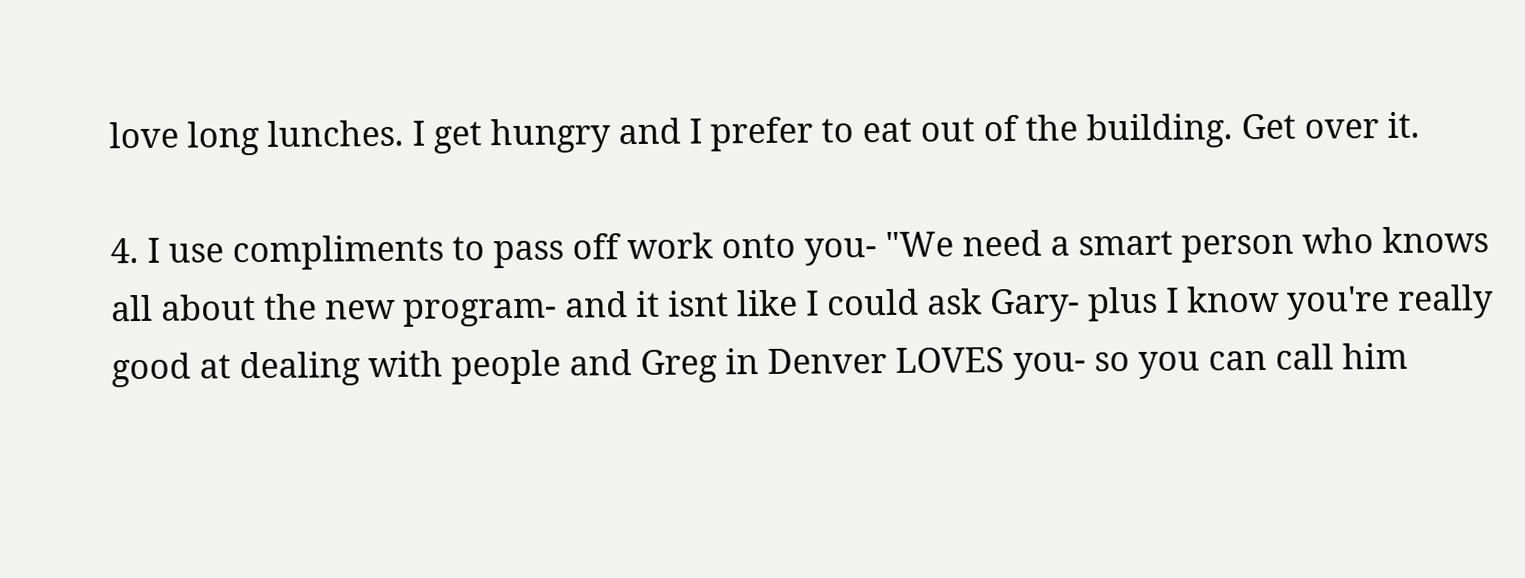love long lunches. I get hungry and I prefer to eat out of the building. Get over it.

4. I use compliments to pass off work onto you- "We need a smart person who knows all about the new program- and it isnt like I could ask Gary- plus I know you're really good at dealing with people and Greg in Denver LOVES you- so you can call him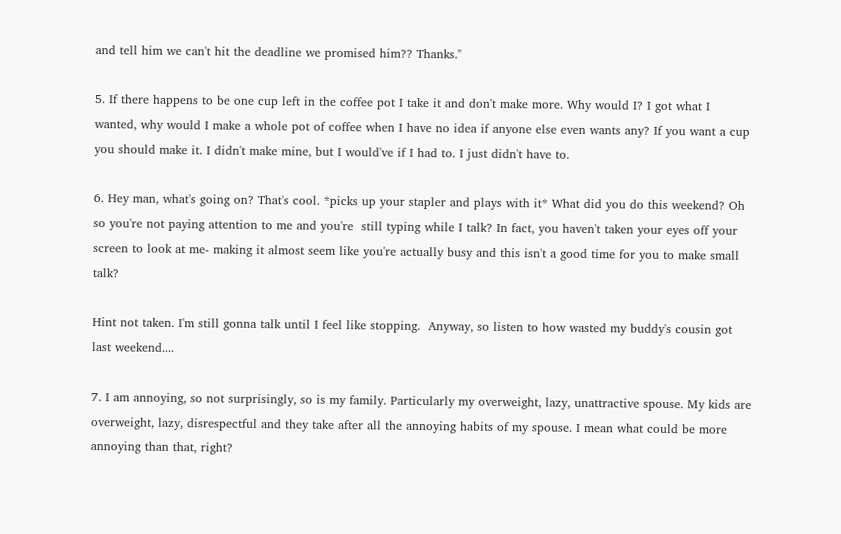and tell him we can't hit the deadline we promised him?? Thanks."

5. If there happens to be one cup left in the coffee pot I take it and don't make more. Why would I? I got what I wanted, why would I make a whole pot of coffee when I have no idea if anyone else even wants any? If you want a cup you should make it. I didn't make mine, but I would've if I had to. I just didn't have to.

6. Hey man, what's going on? That's cool. *picks up your stapler and plays with it* What did you do this weekend? Oh so you're not paying attention to me and you're  still typing while I talk? In fact, you haven't taken your eyes off your screen to look at me- making it almost seem like you're actually busy and this isn't a good time for you to make small talk?

Hint not taken. I'm still gonna talk until I feel like stopping.  Anyway, so listen to how wasted my buddy's cousin got last weekend....

7. I am annoying, so not surprisingly, so is my family. Particularly my overweight, lazy, unattractive spouse. My kids are overweight, lazy, disrespectful and they take after all the annoying habits of my spouse. I mean what could be more annoying than that, right?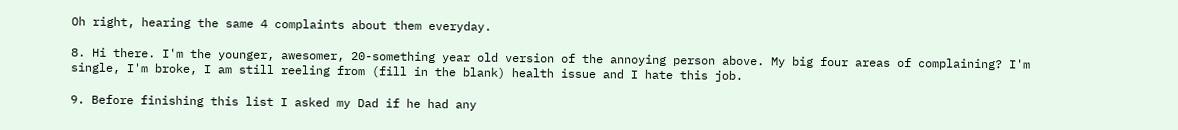Oh right, hearing the same 4 complaints about them everyday.

8. Hi there. I'm the younger, awesomer, 20-something year old version of the annoying person above. My big four areas of complaining? I'm single, I'm broke, I am still reeling from (fill in the blank) health issue and I hate this job.

9. Before finishing this list I asked my Dad if he had any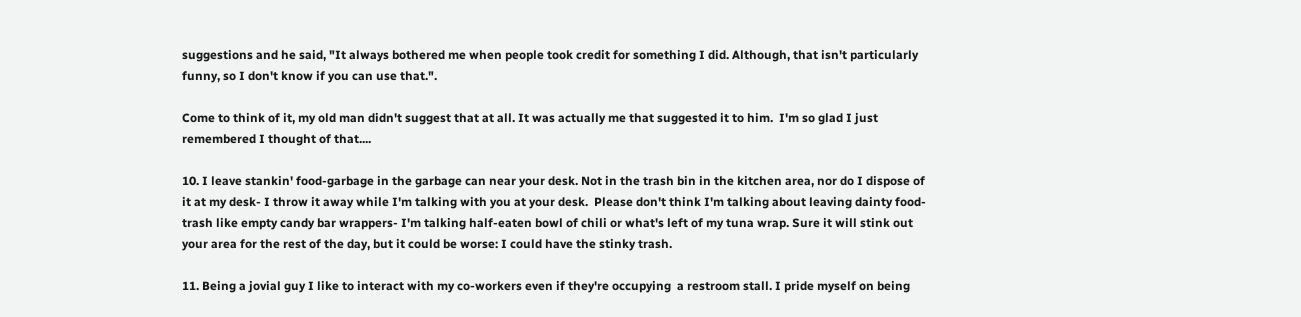suggestions and he said, "It always bothered me when people took credit for something I did. Although, that isn't particularly funny, so I don't know if you can use that.".

Come to think of it, my old man didn't suggest that at all. It was actually me that suggested it to him.  I'm so glad I just remembered I thought of that....

10. I leave stankin' food-garbage in the garbage can near your desk. Not in the trash bin in the kitchen area, nor do I dispose of it at my desk- I throw it away while I'm talking with you at your desk.  Please don't think I'm talking about leaving dainty food-trash like empty candy bar wrappers- I'm talking half-eaten bowl of chili or what's left of my tuna wrap. Sure it will stink out your area for the rest of the day, but it could be worse: I could have the stinky trash.

11. Being a jovial guy I like to interact with my co-workers even if they're occupying  a restroom stall. I pride myself on being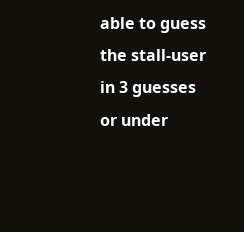able to guess the stall-user in 3 guesses or under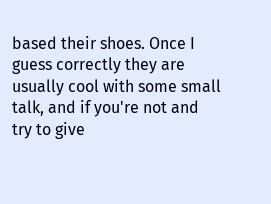based their shoes. Once I guess correctly they are usually cool with some small talk, and if you're not and try to give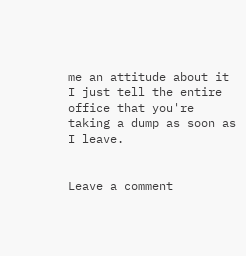me an attitude about it I just tell the entire office that you're taking a dump as soon as I leave.


Leave a comment